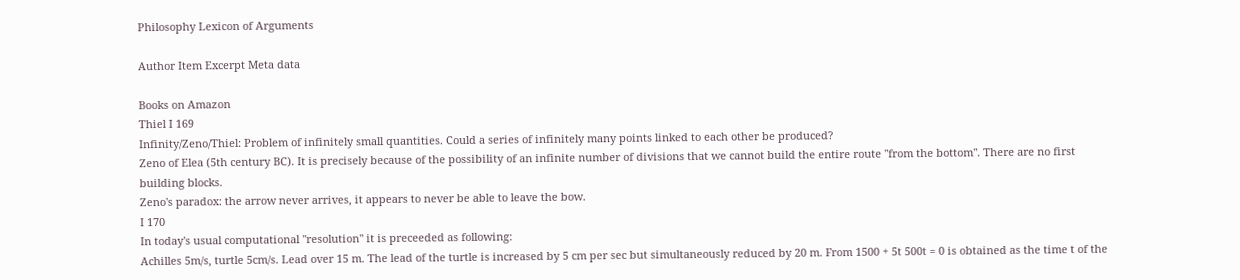Philosophy Lexicon of Arguments

Author Item Excerpt Meta data

Books on Amazon
Thiel I 169
Infinity/Zeno/Thiel: Problem of infinitely small quantities. Could a series of infinitely many points linked to each other be produced?
Zeno of Elea (5th century BC). It is precisely because of the possibility of an infinite number of divisions that we cannot build the entire route "from the bottom". There are no first building blocks.
Zeno's paradox: the arrow never arrives, it appears to never be able to leave the bow.
I 170
In today's usual computational "resolution" it is preceeded as following:
Achilles 5m/s, turtle 5cm/s. Lead over 15 m. The lead of the turtle is increased by 5 cm per sec but simultaneously reduced by 20 m. From 1500 + 5t 500t = 0 is obtained as the time t of the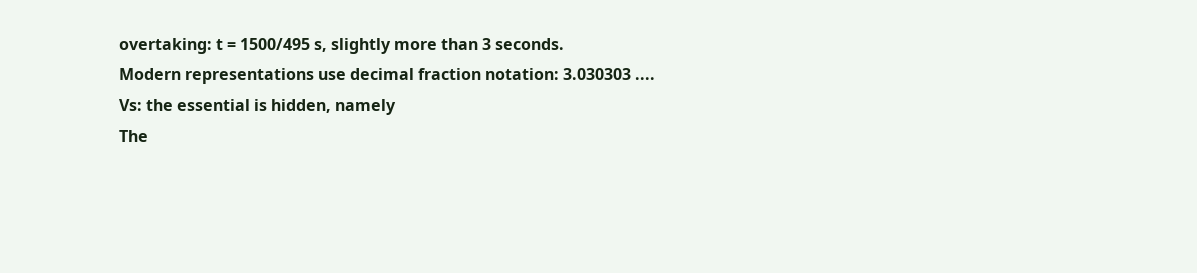overtaking: t = 1500/495 s, slightly more than 3 seconds.
Modern representations use decimal fraction notation: 3.030303 ....
Vs: the essential is hidden, namely
The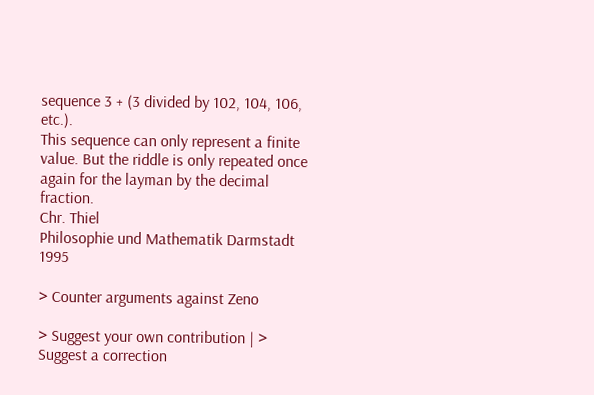sequence 3 + (3 divided by 102, 104, 106, etc.).
This sequence can only represent a finite value. But the riddle is only repeated once again for the layman by the decimal fraction.
Chr. Thiel
Philosophie und Mathematik Darmstadt 1995

> Counter arguments against Zeno

> Suggest your own contribution | > Suggest a correction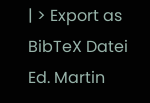| > Export as BibTeX Datei
Ed. Martin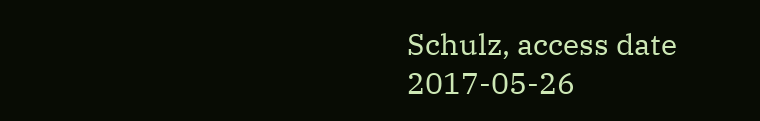Schulz, access date 2017-05-26